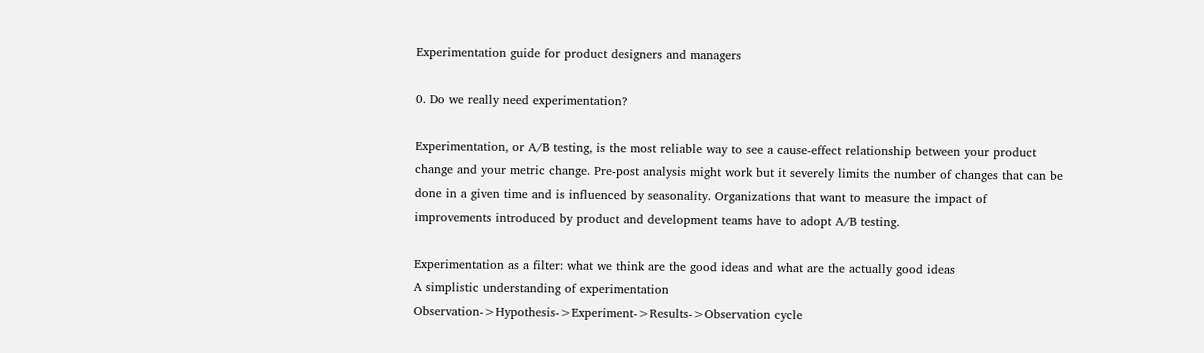Experimentation guide for product designers and managers

0. Do we really need experimentation?

Experimentation, or A/B testing, is the most reliable way to see a cause-effect relationship between your product change and your metric change. Pre-post analysis might work but it severely limits the number of changes that can be done in a given time and is influenced by seasonality. Organizations that want to measure the impact of improvements introduced by product and development teams have to adopt A/B testing.

Experimentation as a filter: what we think are the good ideas and what are the actually good ideas
A simplistic understanding of experimentation
Observation->Hypothesis->Experiment->Results->Observation cycle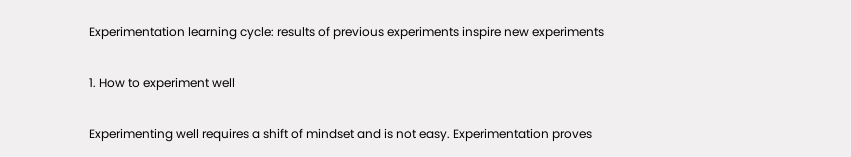Experimentation learning cycle: results of previous experiments inspire new experiments

1. How to experiment well

Experimenting well requires a shift of mindset and is not easy. Experimentation proves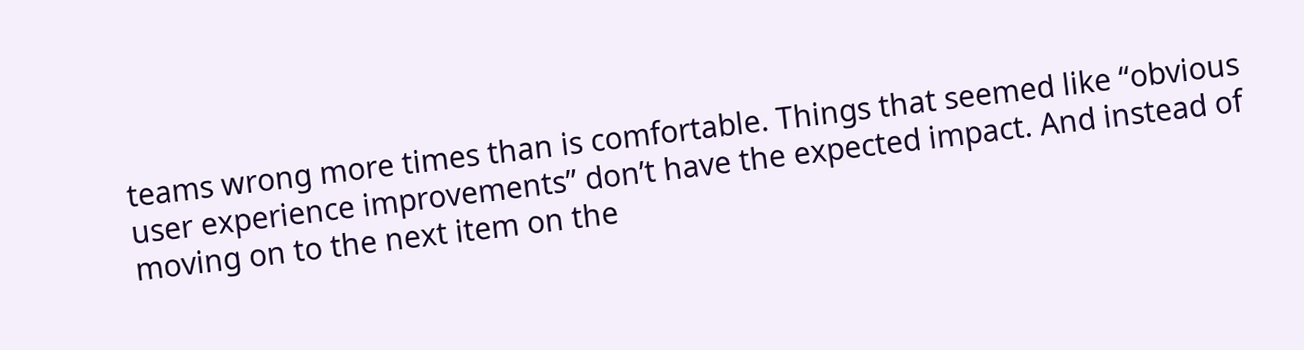teams wrong more times than is comfortable. Things that seemed like “obvious user experience improvements” don’t have the expected impact. And instead of moving on to the next item on the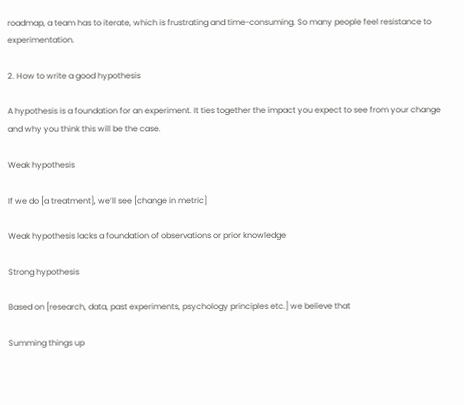roadmap, a team has to iterate, which is frustrating and time-consuming. So many people feel resistance to experimentation.

2. How to write a good hypothesis

A hypothesis is a foundation for an experiment. It ties together the impact you expect to see from your change and why you think this will be the case.

Weak hypothesis

If we do [a treatment], we’ll see [change in metric]

Weak hypothesis lacks a foundation of observations or prior knowledge

Strong hypothesis

Based on [research, data, past experiments, psychology principles etc.] we believe that

Summing things up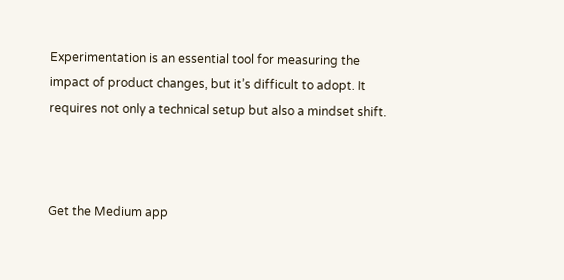Experimentation is an essential tool for measuring the impact of product changes, but it’s difficult to adopt. It requires not only a technical setup but also a mindset shift.



Get the Medium app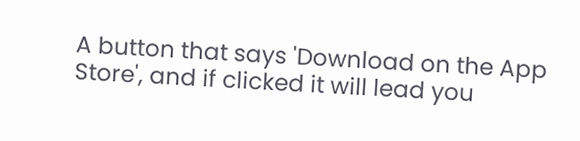A button that says 'Download on the App Store', and if clicked it will lead you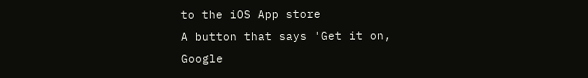to the iOS App store
A button that says 'Get it on, Google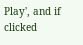Play', and if clicked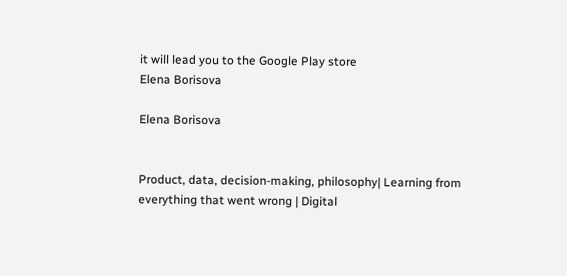it will lead you to the Google Play store
Elena Borisova

Elena Borisova


Product, data, decision-making, philosophy| Learning from everything that went wrong | Digital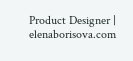Product Designer | elenaborisova.com